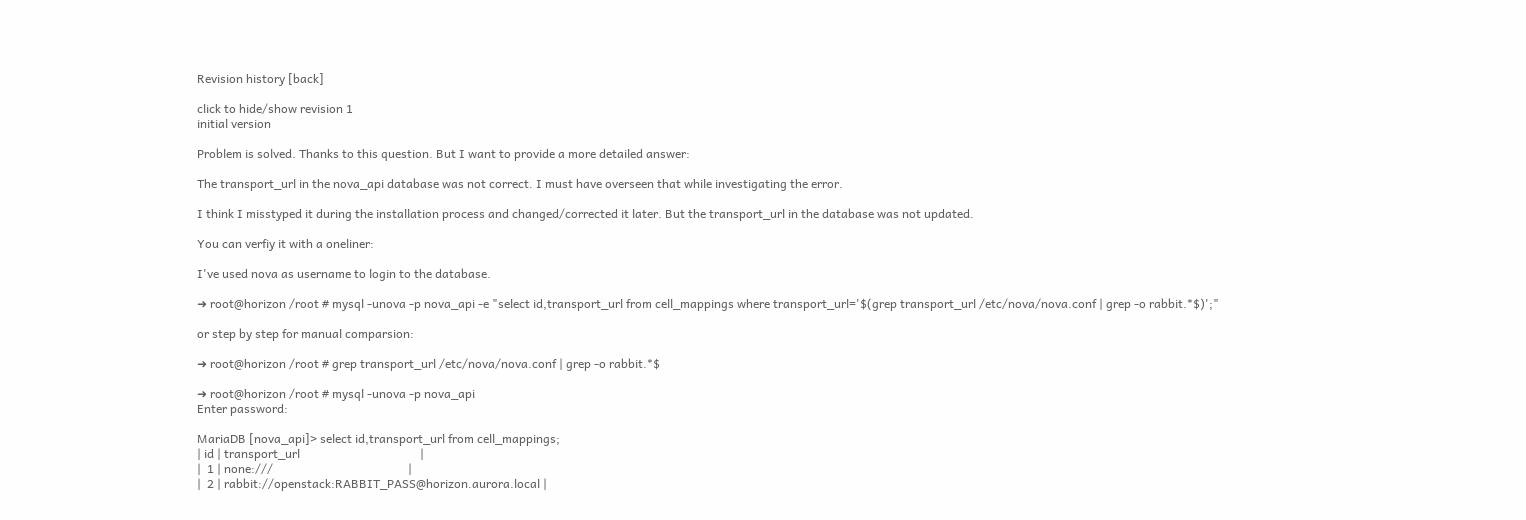Revision history [back]

click to hide/show revision 1
initial version

Problem is solved. Thanks to this question. But I want to provide a more detailed answer:

The transport_url in the nova_api database was not correct. I must have overseen that while investigating the error.

I think I misstyped it during the installation process and changed/corrected it later. But the transport_url in the database was not updated.

You can verfiy it with a oneliner:

I've used nova as username to login to the database.

➜ root@horizon /root # mysql -unova -p nova_api -e "select id,transport_url from cell_mappings where transport_url='$(grep transport_url /etc/nova/nova.conf | grep -o rabbit.*$)';"

or step by step for manual comparsion:

➜ root@horizon /root # grep transport_url /etc/nova/nova.conf | grep -o rabbit.*$

➜ root@horizon /root # mysql -unova -p nova_api
Enter password:

MariaDB [nova_api]> select id,transport_url from cell_mappings;
| id | transport_url                                        |
|  1 | none:///                                             |
|  2 | rabbit://openstack:RABBIT_PASS@horizon.aurora.local |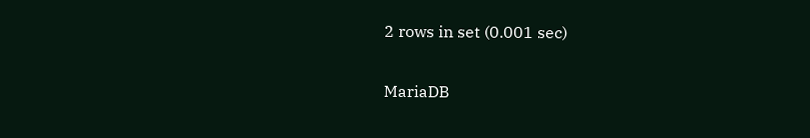2 rows in set (0.001 sec)

MariaDB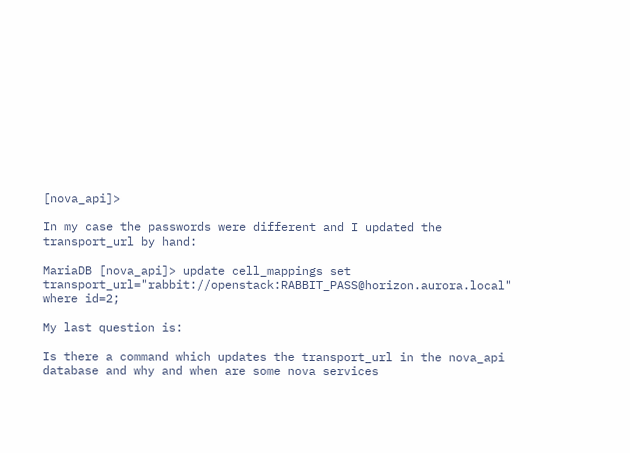[nova_api]>

In my case the passwords were different and I updated the transport_url by hand:

MariaDB [nova_api]> update cell_mappings set transport_url="rabbit://openstack:RABBIT_PASS@horizon.aurora.local" where id=2;

My last question is:

Is there a command which updates the transport_url in the nova_api database and why and when are some nova services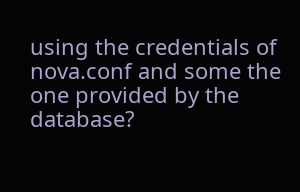using the credentials of nova.conf and some the one provided by the database?